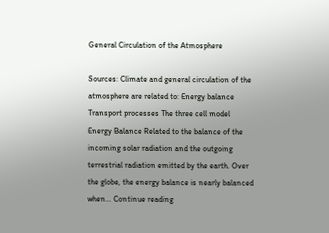General Circulation of the Atmosphere

Sources: Climate and general circulation of the atmosphere are related to: Energy balance Transport processes The three cell model Energy Balance Related to the balance of the incoming solar radiation and the outgoing terrestrial radiation emitted by the earth. Over the globe, the energy balance is nearly balanced when… Continue reading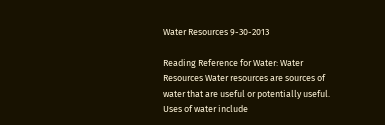Water Resources 9-30-2013

Reading Reference for Water: Water Resources Water resources are sources of water that are useful or potentially useful. Uses of water include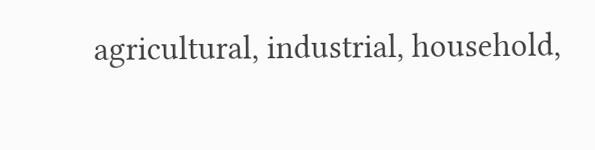agricultural, industrial, household,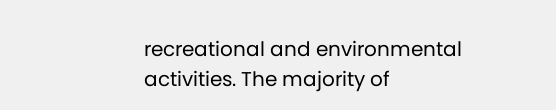recreational and environmental activities. The majority of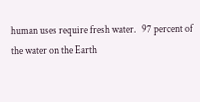human uses require fresh water.   97 percent of the water on the Earth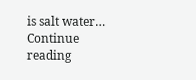is salt water… Continue reading